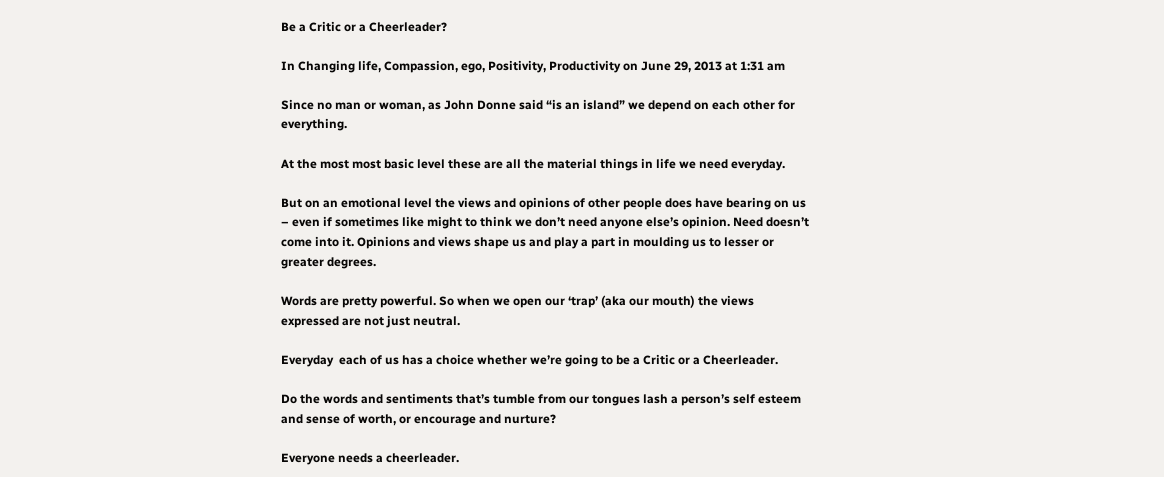Be a Critic or a Cheerleader?

In Changing life, Compassion, ego, Positivity, Productivity on June 29, 2013 at 1:31 am

Since no man or woman, as John Donne said “is an island” we depend on each other for everything.

At the most most basic level these are all the material things in life we need everyday.

But on an emotional level the views and opinions of other people does have bearing on us – even if sometimes like might to think we don’t need anyone else’s opinion. Need doesn’t come into it. Opinions and views shape us and play a part in moulding us to lesser or greater degrees.

Words are pretty powerful. So when we open our ‘trap’ (aka our mouth) the views expressed are not just neutral.

Everyday  each of us has a choice whether we’re going to be a Critic or a Cheerleader.

Do the words and sentiments that’s tumble from our tongues lash a person’s self esteem and sense of worth, or encourage and nurture?

Everyone needs a cheerleader.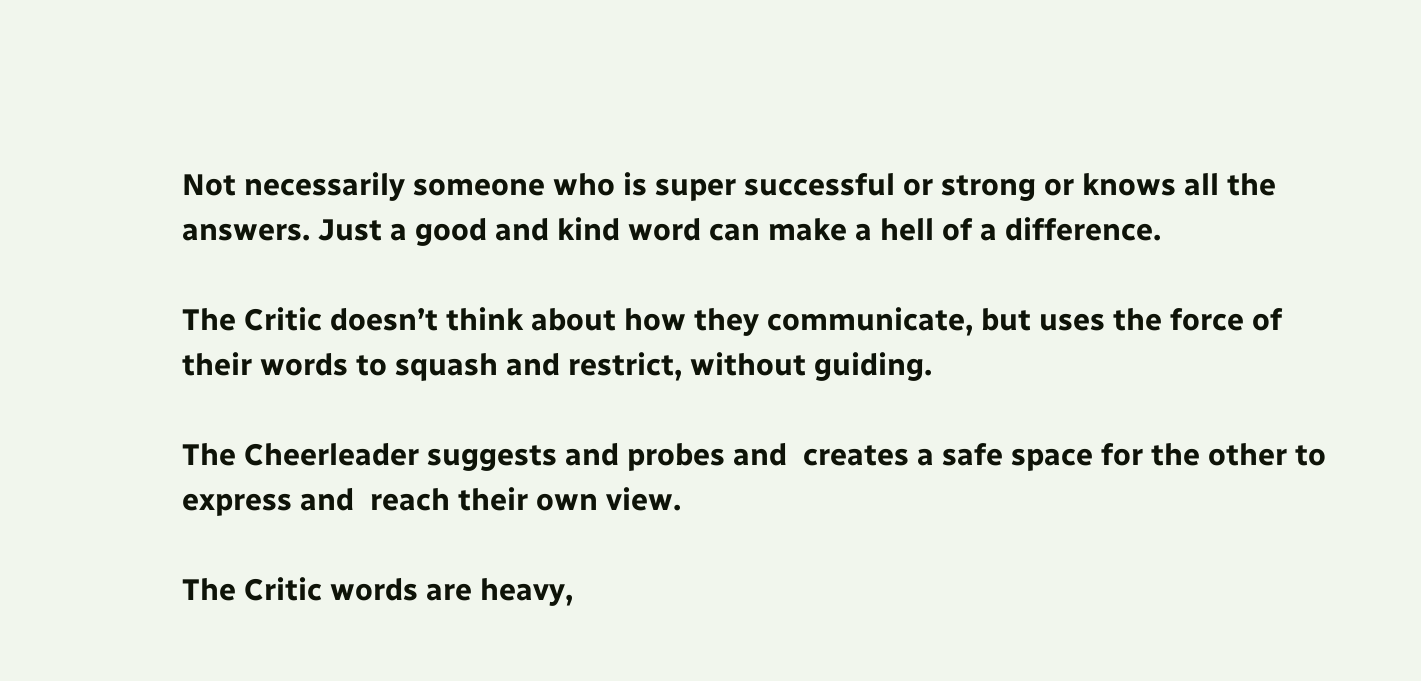Not necessarily someone who is super successful or strong or knows all the answers. Just a good and kind word can make a hell of a difference.

The Critic doesn’t think about how they communicate, but uses the force of their words to squash and restrict, without guiding.

The Cheerleader suggests and probes and  creates a safe space for the other to express and  reach their own view.

The Critic words are heavy,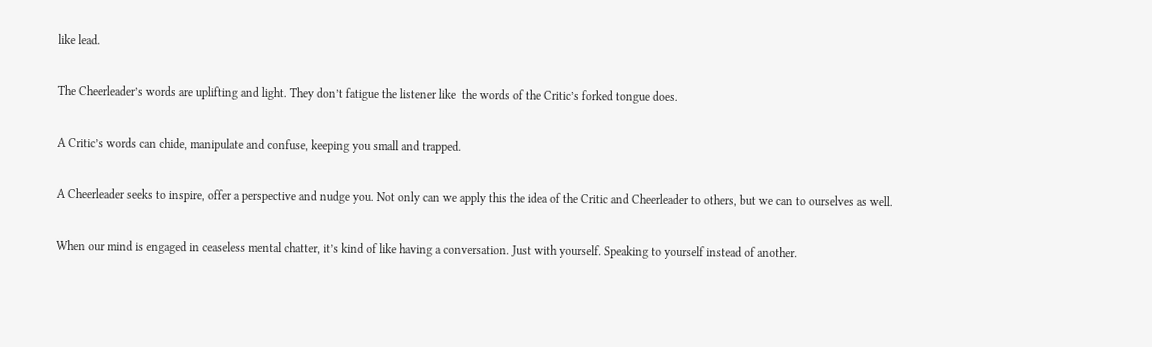like lead.

The Cheerleader’s words are uplifting and light. They don’t fatigue the listener like  the words of the Critic’s forked tongue does.

A Critic’s words can chide, manipulate and confuse, keeping you small and trapped.

A Cheerleader seeks to inspire, offer a perspective and nudge you. Not only can we apply this the idea of the Critic and Cheerleader to others, but we can to ourselves as well.

When our mind is engaged in ceaseless mental chatter, it’s kind of like having a conversation. Just with yourself. Speaking to yourself instead of another.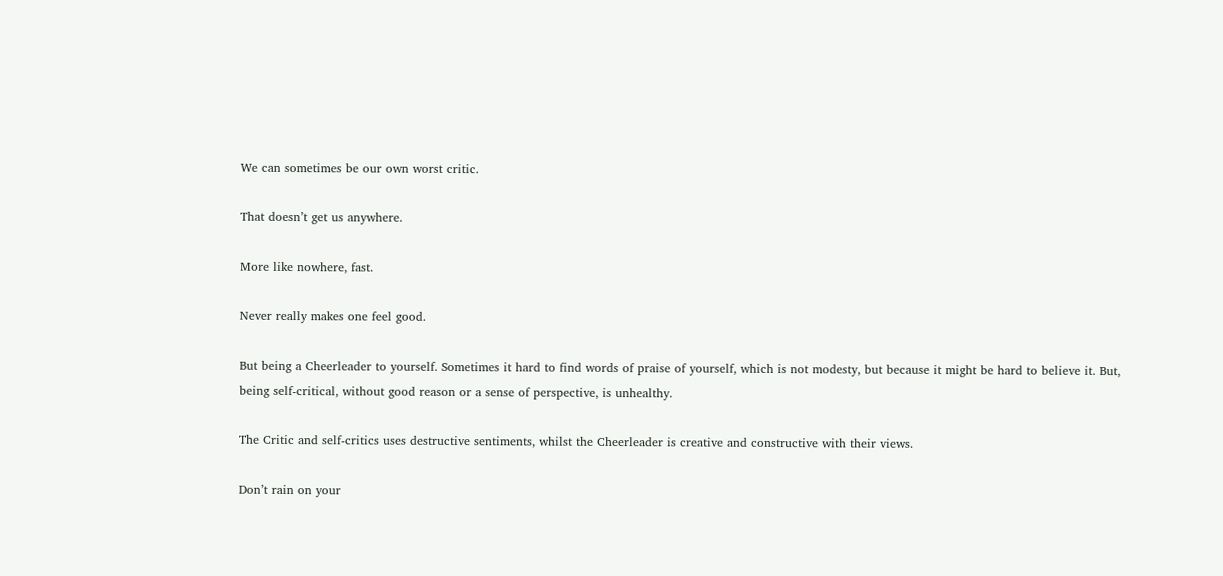We can sometimes be our own worst critic.

That doesn’t get us anywhere.

More like nowhere, fast.

Never really makes one feel good.

But being a Cheerleader to yourself. Sometimes it hard to find words of praise of yourself, which is not modesty, but because it might be hard to believe it. But, being self-critical, without good reason or a sense of perspective, is unhealthy.

The Critic and self-critics uses destructive sentiments, whilst the Cheerleader is creative and constructive with their views.

Don’t rain on your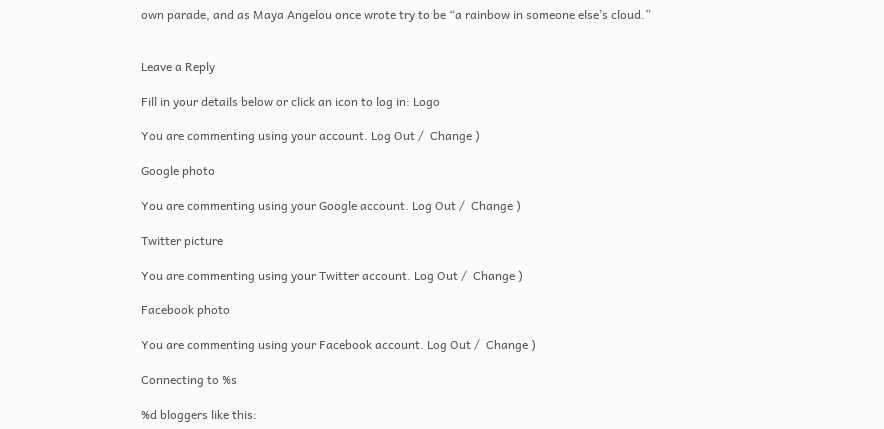own parade, and as Maya Angelou once wrote try to be “a rainbow in someone else’s cloud.”


Leave a Reply

Fill in your details below or click an icon to log in: Logo

You are commenting using your account. Log Out /  Change )

Google photo

You are commenting using your Google account. Log Out /  Change )

Twitter picture

You are commenting using your Twitter account. Log Out /  Change )

Facebook photo

You are commenting using your Facebook account. Log Out /  Change )

Connecting to %s

%d bloggers like this: